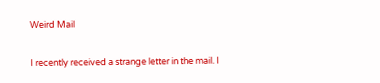Weird Mail

I recently received a strange letter in the mail. I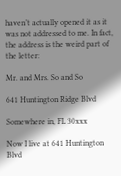haven’t actually opened it as it was not addressed to me. In fact, the address is the weird part of the letter:

Mr. and Mrs. So and So

641 Huntington Ridge Blvd

Somewhere in, FL 30xxx

Now I live at 641 Huntington Blvd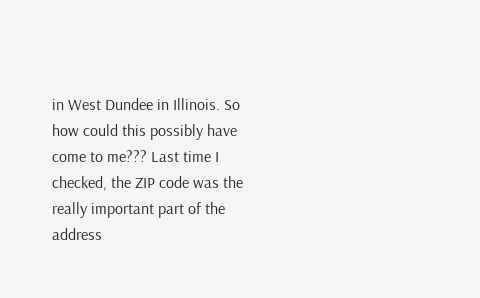in West Dundee in Illinois. So how could this possibly have come to me??? Last time I checked, the ZIP code was the really important part of the address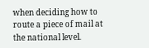when deciding how to route a piece of mail at the national level.